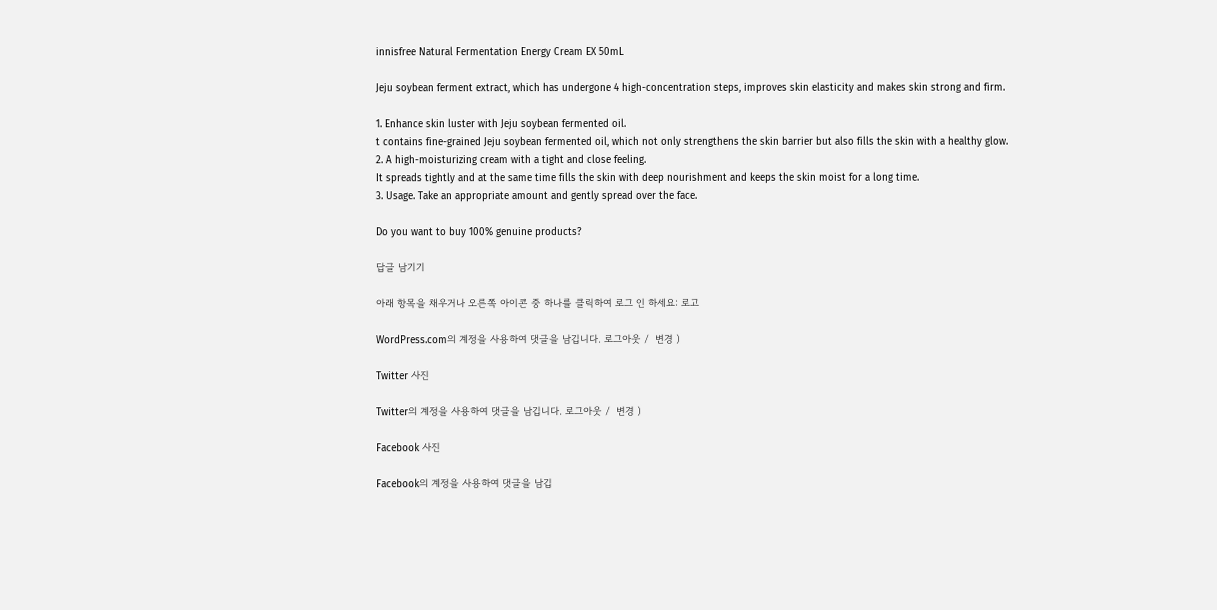innisfree Natural Fermentation Energy Cream EX 50mL

Jeju soybean ferment extract, which has undergone 4 high-concentration steps, improves skin elasticity and makes skin strong and firm.

1. Enhance skin luster with Jeju soybean fermented oil.
t contains fine-grained Jeju soybean fermented oil, which not only strengthens the skin barrier but also fills the skin with a healthy glow.
2. A high-moisturizing cream with a tight and close feeling.
It spreads tightly and at the same time fills the skin with deep nourishment and keeps the skin moist for a long time.
3. Usage. Take an appropriate amount and gently spread over the face.

Do you want to buy 100% genuine products?

답글 남기기

아래 항목을 채우거나 오른쪽 아이콘 중 하나를 클릭하여 로그 인 하세요: 로고

WordPress.com의 계정을 사용하여 댓글을 남깁니다. 로그아웃 /  변경 )

Twitter 사진

Twitter의 계정을 사용하여 댓글을 남깁니다. 로그아웃 /  변경 )

Facebook 사진

Facebook의 계정을 사용하여 댓글을 남깁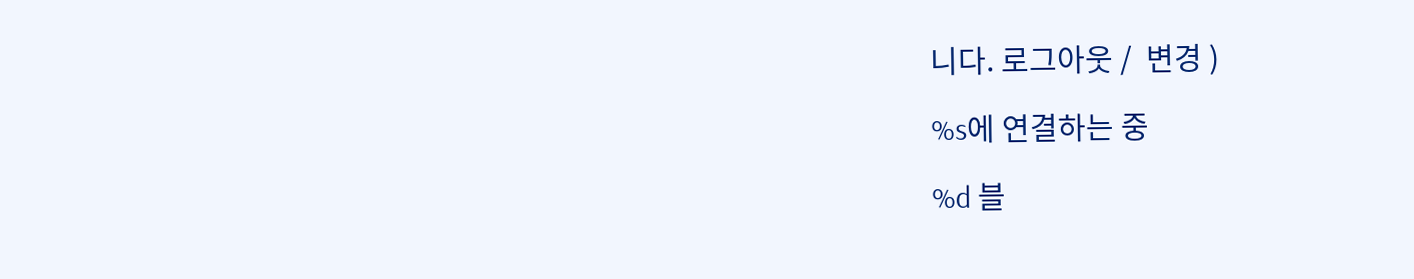니다. 로그아웃 /  변경 )

%s에 연결하는 중

%d 블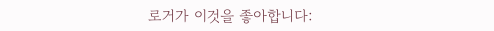로거가 이것을 좋아합니다: